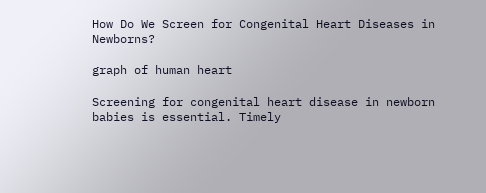How Do We Screen for Congenital Heart Diseases in Newborns?

graph of human heart

Screening for congenital heart disease in newborn babies is essential. Timely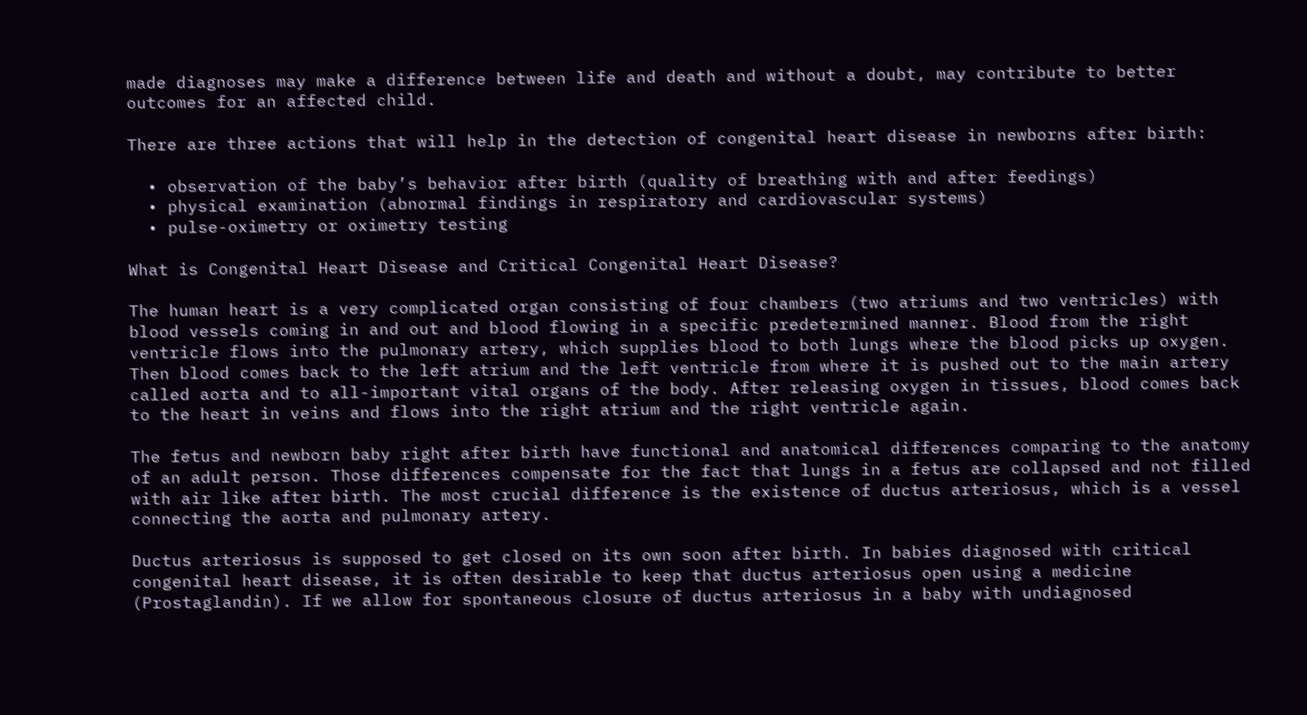made diagnoses may make a difference between life and death and without a doubt, may contribute to better outcomes for an affected child.

There are three actions that will help in the detection of congenital heart disease in newborns after birth:

  • observation of the baby’s behavior after birth (quality of breathing with and after feedings)
  • physical examination (abnormal findings in respiratory and cardiovascular systems)
  • pulse-oximetry or oximetry testing

What is Congenital Heart Disease and Critical Congenital Heart Disease?

The human heart is a very complicated organ consisting of four chambers (two atriums and two ventricles) with blood vessels coming in and out and blood flowing in a specific predetermined manner. Blood from the right ventricle flows into the pulmonary artery, which supplies blood to both lungs where the blood picks up oxygen. Then blood comes back to the left atrium and the left ventricle from where it is pushed out to the main artery called aorta and to all-important vital organs of the body. After releasing oxygen in tissues, blood comes back to the heart in veins and flows into the right atrium and the right ventricle again.

The fetus and newborn baby right after birth have functional and anatomical differences comparing to the anatomy of an adult person. Those differences compensate for the fact that lungs in a fetus are collapsed and not filled with air like after birth. The most crucial difference is the existence of ductus arteriosus, which is a vessel connecting the aorta and pulmonary artery.

Ductus arteriosus is supposed to get closed on its own soon after birth. In babies diagnosed with critical congenital heart disease, it is often desirable to keep that ductus arteriosus open using a medicine (Prostaglandin). If we allow for spontaneous closure of ductus arteriosus in a baby with undiagnosed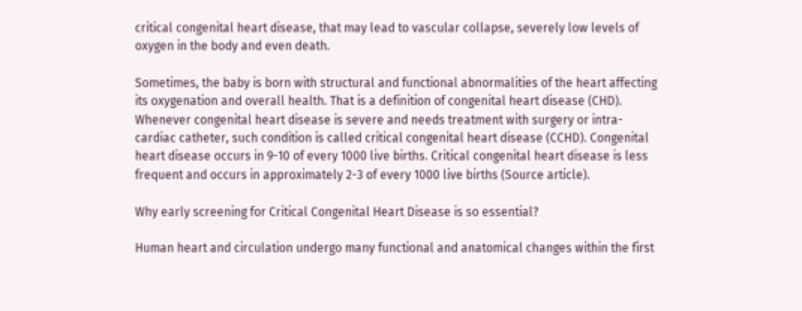critical congenital heart disease, that may lead to vascular collapse, severely low levels of oxygen in the body and even death.

Sometimes, the baby is born with structural and functional abnormalities of the heart affecting its oxygenation and overall health. That is a definition of congenital heart disease (CHD). Whenever congenital heart disease is severe and needs treatment with surgery or intra-cardiac catheter, such condition is called critical congenital heart disease (CCHD). Congenital heart disease occurs in 9-10 of every 1000 live births. Critical congenital heart disease is less frequent and occurs in approximately 2-3 of every 1000 live births (Source article).

Why early screening for Critical Congenital Heart Disease is so essential?

Human heart and circulation undergo many functional and anatomical changes within the first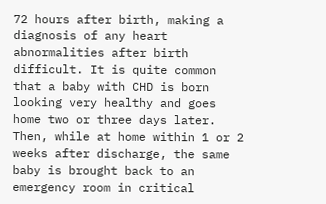72 hours after birth, making a diagnosis of any heart abnormalities after birth difficult. It is quite common that a baby with CHD is born looking very healthy and goes home two or three days later. Then, while at home within 1 or 2 weeks after discharge, the same baby is brought back to an emergency room in critical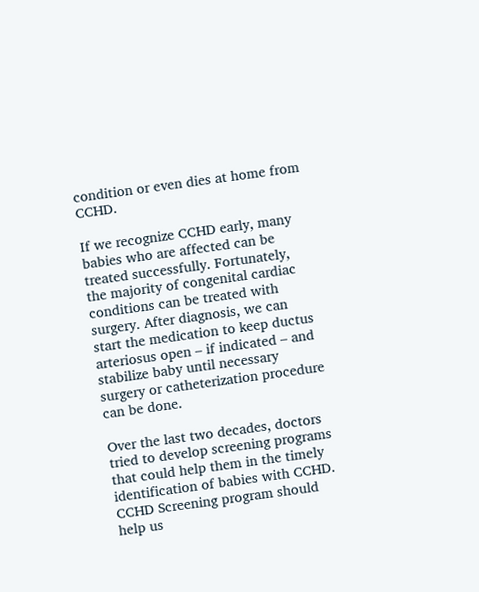condition or even dies at home from CCHD.

If we recognize CCHD early, many babies who are affected can be treated successfully. Fortunately, the majority of congenital cardiac conditions can be treated with surgery. After diagnosis, we can start the medication to keep ductus arteriosus open – if indicated – and stabilize baby until necessary surgery or catheterization procedure can be done.

Over the last two decades, doctors tried to develop screening programs that could help them in the timely identification of babies with CCHD. CCHD Screening program should help us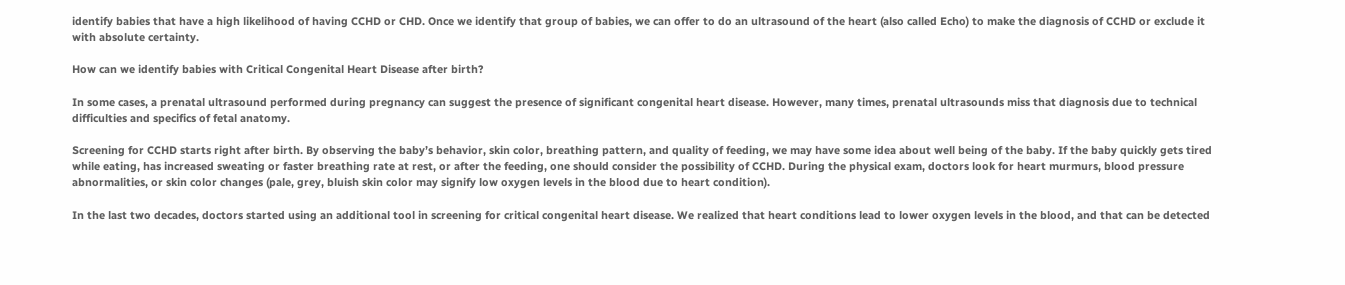identify babies that have a high likelihood of having CCHD or CHD. Once we identify that group of babies, we can offer to do an ultrasound of the heart (also called Echo) to make the diagnosis of CCHD or exclude it with absolute certainty.

How can we identify babies with Critical Congenital Heart Disease after birth?

In some cases, a prenatal ultrasound performed during pregnancy can suggest the presence of significant congenital heart disease. However, many times, prenatal ultrasounds miss that diagnosis due to technical difficulties and specifics of fetal anatomy.

Screening for CCHD starts right after birth. By observing the baby’s behavior, skin color, breathing pattern, and quality of feeding, we may have some idea about well being of the baby. If the baby quickly gets tired while eating, has increased sweating or faster breathing rate at rest, or after the feeding, one should consider the possibility of CCHD. During the physical exam, doctors look for heart murmurs, blood pressure abnormalities, or skin color changes (pale, grey, bluish skin color may signify low oxygen levels in the blood due to heart condition).

In the last two decades, doctors started using an additional tool in screening for critical congenital heart disease. We realized that heart conditions lead to lower oxygen levels in the blood, and that can be detected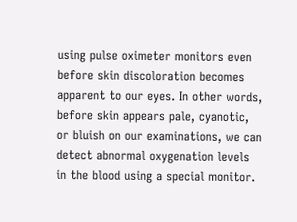using pulse oximeter monitors even before skin discoloration becomes apparent to our eyes. In other words, before skin appears pale, cyanotic, or bluish on our examinations, we can detect abnormal oxygenation levels in the blood using a special monitor.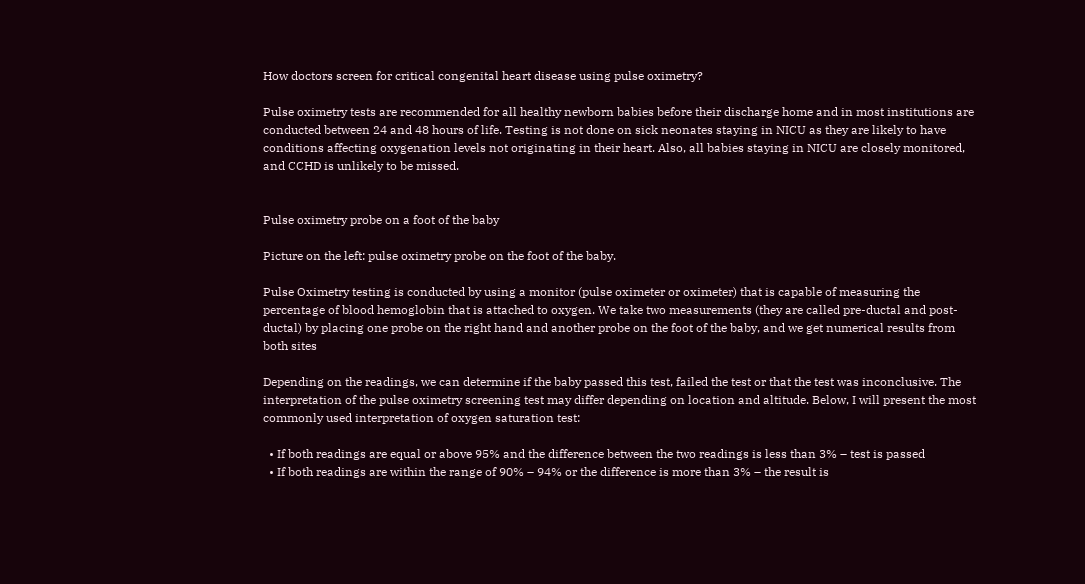How doctors screen for critical congenital heart disease using pulse oximetry?

Pulse oximetry tests are recommended for all healthy newborn babies before their discharge home and in most institutions are conducted between 24 and 48 hours of life. Testing is not done on sick neonates staying in NICU as they are likely to have conditions affecting oxygenation levels not originating in their heart. Also, all babies staying in NICU are closely monitored, and CCHD is unlikely to be missed.


Pulse oximetry probe on a foot of the baby

Picture on the left: pulse oximetry probe on the foot of the baby.

Pulse Oximetry testing is conducted by using a monitor (pulse oximeter or oximeter) that is capable of measuring the percentage of blood hemoglobin that is attached to oxygen. We take two measurements (they are called pre-ductal and post-ductal) by placing one probe on the right hand and another probe on the foot of the baby, and we get numerical results from both sites

Depending on the readings, we can determine if the baby passed this test, failed the test or that the test was inconclusive. The interpretation of the pulse oximetry screening test may differ depending on location and altitude. Below, I will present the most commonly used interpretation of oxygen saturation test:

  • If both readings are equal or above 95% and the difference between the two readings is less than 3% – test is passed
  • If both readings are within the range of 90% – 94% or the difference is more than 3% – the result is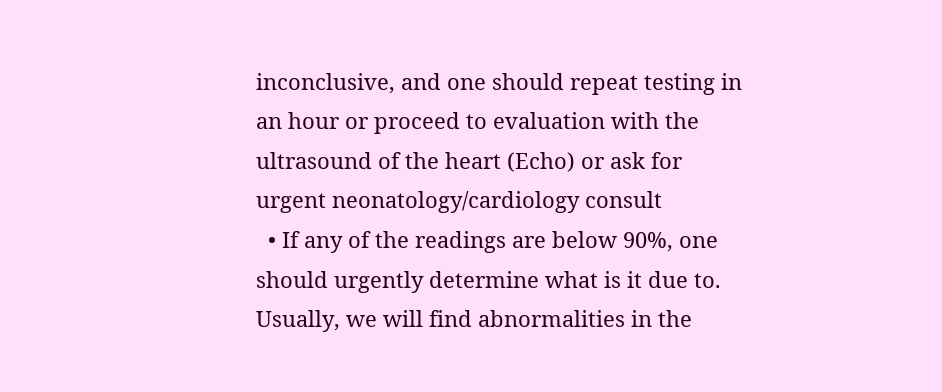inconclusive, and one should repeat testing in an hour or proceed to evaluation with the ultrasound of the heart (Echo) or ask for urgent neonatology/cardiology consult
  • If any of the readings are below 90%, one should urgently determine what is it due to. Usually, we will find abnormalities in the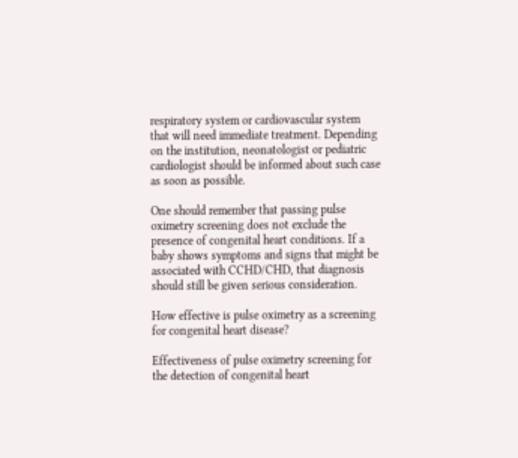respiratory system or cardiovascular system that will need immediate treatment. Depending on the institution, neonatologist or pediatric cardiologist should be informed about such case as soon as possible.

One should remember that passing pulse oximetry screening does not exclude the presence of congenital heart conditions. If a baby shows symptoms and signs that might be associated with CCHD/CHD, that diagnosis should still be given serious consideration.

How effective is pulse oximetry as a screening for congenital heart disease?

Effectiveness of pulse oximetry screening for the detection of congenital heart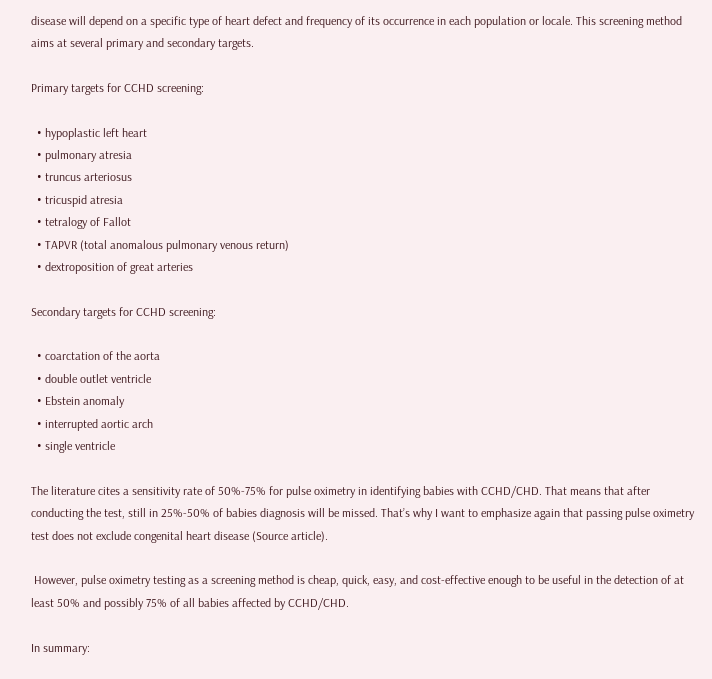disease will depend on a specific type of heart defect and frequency of its occurrence in each population or locale. This screening method aims at several primary and secondary targets.

Primary targets for CCHD screening:

  • hypoplastic left heart
  • pulmonary atresia
  • truncus arteriosus
  • tricuspid atresia
  • tetralogy of Fallot
  • TAPVR (total anomalous pulmonary venous return)
  • dextroposition of great arteries

Secondary targets for CCHD screening:

  • coarctation of the aorta
  • double outlet ventricle
  • Ebstein anomaly
  • interrupted aortic arch
  • single ventricle

The literature cites a sensitivity rate of 50%-75% for pulse oximetry in identifying babies with CCHD/CHD. That means that after conducting the test, still in 25%-50% of babies diagnosis will be missed. That’s why I want to emphasize again that passing pulse oximetry test does not exclude congenital heart disease (Source article).

 However, pulse oximetry testing as a screening method is cheap, quick, easy, and cost-effective enough to be useful in the detection of at least 50% and possibly 75% of all babies affected by CCHD/CHD.

In summary: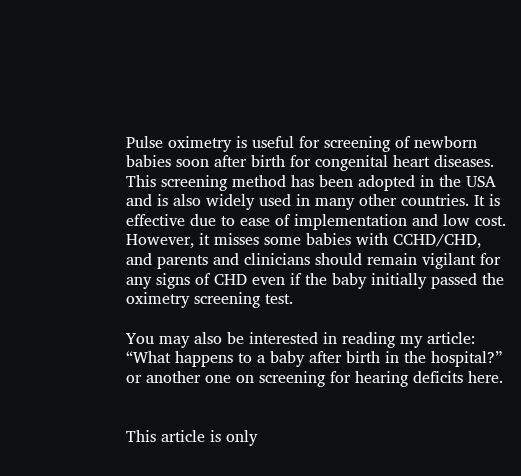Pulse oximetry is useful for screening of newborn babies soon after birth for congenital heart diseases. This screening method has been adopted in the USA and is also widely used in many other countries. It is effective due to ease of implementation and low cost. However, it misses some babies with CCHD/CHD, and parents and clinicians should remain vigilant for any signs of CHD even if the baby initially passed the oximetry screening test.

You may also be interested in reading my article: “What happens to a baby after birth in the hospital?” or another one on screening for hearing deficits here.


This article is only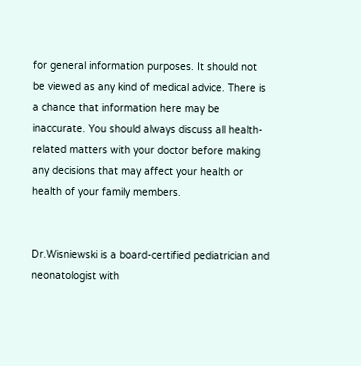for general information purposes. It should not be viewed as any kind of medical advice. There is a chance that information here may be inaccurate. You should always discuss all health-related matters with your doctor before making any decisions that may affect your health or health of your family members.


Dr.Wisniewski is a board-certified pediatrician and neonatologist with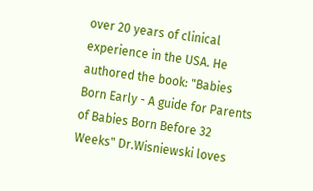over 20 years of clinical experience in the USA. He authored the book: "Babies Born Early - A guide for Parents of Babies Born Before 32 Weeks" Dr.Wisniewski loves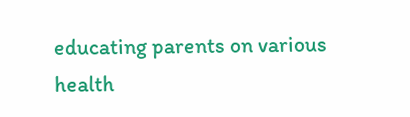educating parents on various health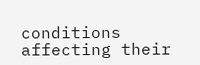conditions affecting their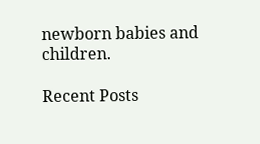newborn babies and children.

Recent Posts